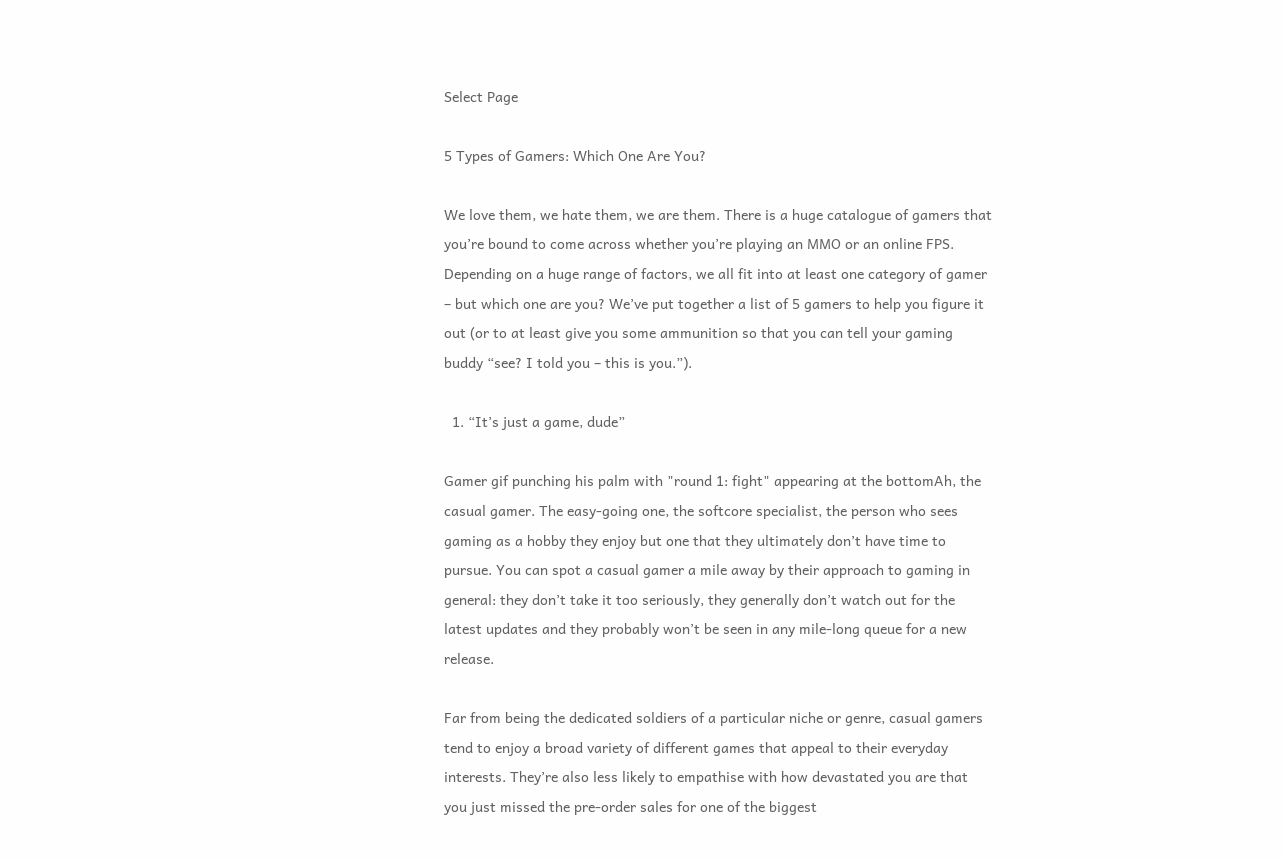Select Page

5 Types of Gamers: Which One Are You?

We love them, we hate them, we are them. There is a huge catalogue of gamers that you’re bound to come across whether you’re playing an MMO or an online FPS. Depending on a huge range of factors, we all fit into at least one category of gamer – but which one are you? We’ve put together a list of 5 gamers to help you figure it out (or to at least give you some ammunition so that you can tell your gaming buddy “see? I told you – this is you.”).

  1. “It’s just a game, dude”

Gamer gif punching his palm with "round 1: fight" appearing at the bottomAh, the casual gamer. The easy-going one, the softcore specialist, the person who sees gaming as a hobby they enjoy but one that they ultimately don’t have time to pursue. You can spot a casual gamer a mile away by their approach to gaming in general: they don’t take it too seriously, they generally don’t watch out for the latest updates and they probably won’t be seen in any mile-long queue for a new release.

Far from being the dedicated soldiers of a particular niche or genre, casual gamers tend to enjoy a broad variety of different games that appeal to their everyday interests. They’re also less likely to empathise with how devastated you are that you just missed the pre-order sales for one of the biggest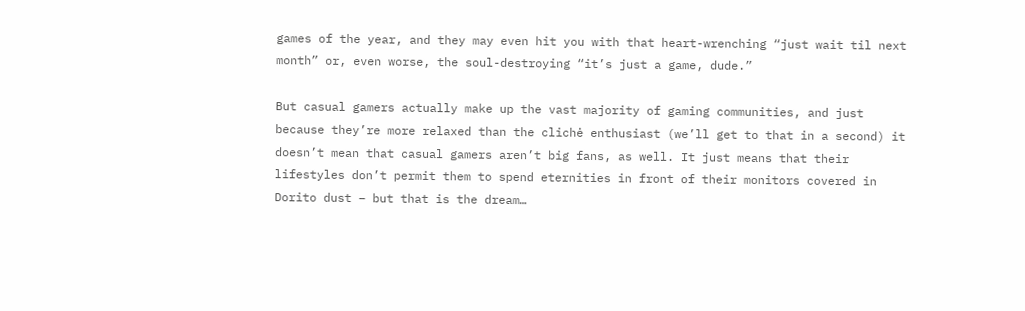games of the year, and they may even hit you with that heart-wrenching “just wait til next month” or, even worse, the soul-destroying “it’s just a game, dude.”

But casual gamers actually make up the vast majority of gaming communities, and just because they’re more relaxed than the clichė enthusiast (we’ll get to that in a second) it doesn’t mean that casual gamers aren’t big fans, as well. It just means that their lifestyles don’t permit them to spend eternities in front of their monitors covered in Dorito dust – but that is the dream…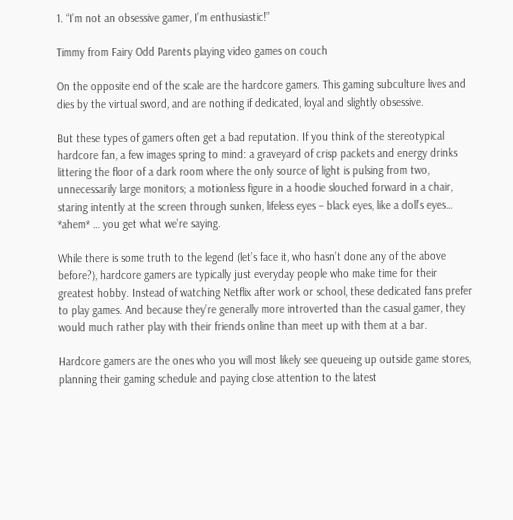1. “I’m not an obsessive gamer, I’m enthusiastic!”

Timmy from Fairy Odd Parents playing video games on couch

On the opposite end of the scale are the hardcore gamers. This gaming subculture lives and dies by the virtual sword, and are nothing if dedicated, loyal and slightly obsessive.

But these types of gamers often get a bad reputation. If you think of the stereotypical hardcore fan, a few images spring to mind: a graveyard of crisp packets and energy drinks littering the floor of a dark room where the only source of light is pulsing from two, unnecessarily large monitors; a motionless figure in a hoodie slouched forward in a chair, staring intently at the screen through sunken, lifeless eyes – black eyes, like a doll’s eyes… *ahem* … you get what we’re saying.

While there is some truth to the legend (let’s face it, who hasn’t done any of the above before?), hardcore gamers are typically just everyday people who make time for their greatest hobby. Instead of watching Netflix after work or school, these dedicated fans prefer to play games. And because they’re generally more introverted than the casual gamer, they would much rather play with their friends online than meet up with them at a bar.

Hardcore gamers are the ones who you will most likely see queueing up outside game stores, planning their gaming schedule and paying close attention to the latest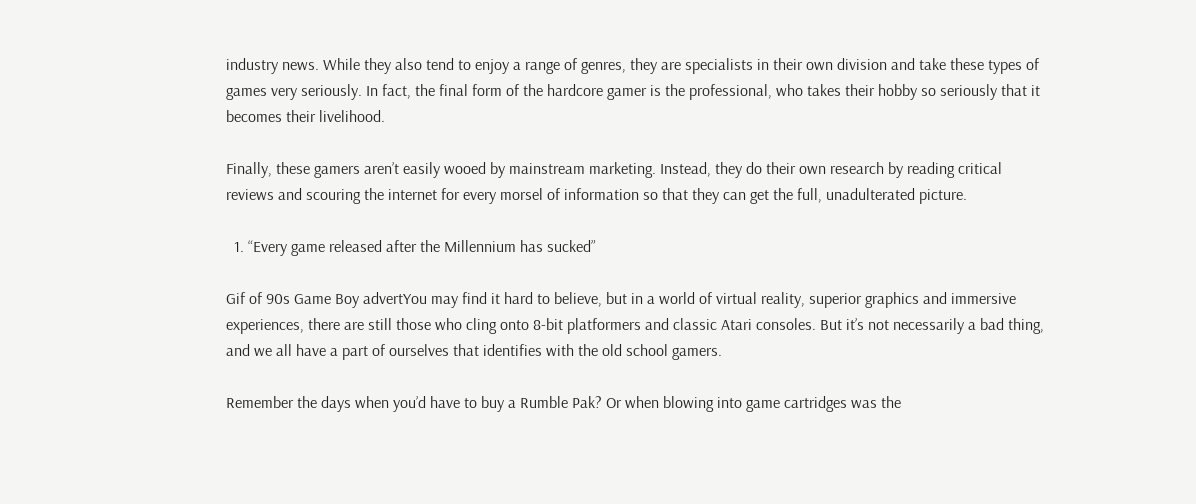industry news. While they also tend to enjoy a range of genres, they are specialists in their own division and take these types of games very seriously. In fact, the final form of the hardcore gamer is the professional, who takes their hobby so seriously that it becomes their livelihood.

Finally, these gamers aren’t easily wooed by mainstream marketing. Instead, they do their own research by reading critical reviews and scouring the internet for every morsel of information so that they can get the full, unadulterated picture.

  1. “Every game released after the Millennium has sucked”

Gif of 90s Game Boy advertYou may find it hard to believe, but in a world of virtual reality, superior graphics and immersive experiences, there are still those who cling onto 8-bit platformers and classic Atari consoles. But it’s not necessarily a bad thing, and we all have a part of ourselves that identifies with the old school gamers.

Remember the days when you’d have to buy a Rumble Pak? Or when blowing into game cartridges was the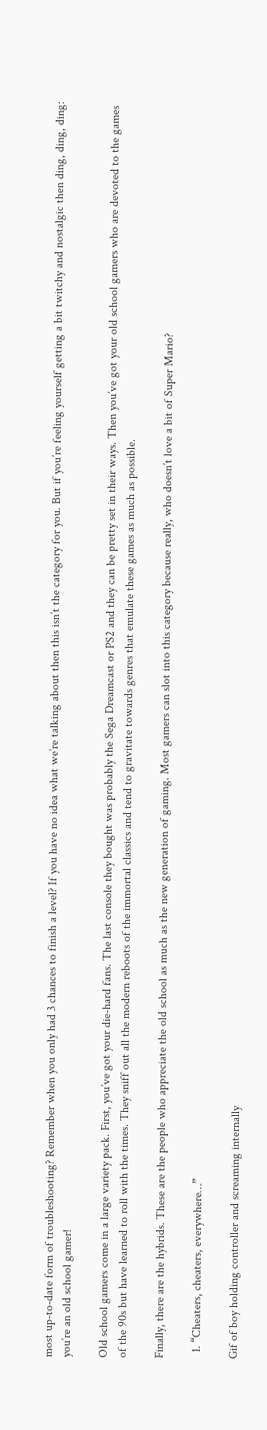most up-to-date form of troubleshooting? Remember when you only had 3 chances to finish a level? If you have no idea what we’re talking about then this isn’t the category for you. But if you’re feeling yourself getting a bit twitchy and nostalgic then ding, ding, ding: you’re an old school gamer!

Old school gamers come in a large variety pack. First, you’ve got your die-hard fans. The last console they bought was probably the Sega Dreamcast or PS2 and they can be pretty set in their ways. Then you’ve got your old school gamers who are devoted to the games of the 90s but have learned to roll with the times. They sniff out all the modern reboots of the immortal classics and tend to gravitate towards genres that emulate these games as much as possible.

Finally, there are the hybrids. These are the people who appreciate the old school as much as the new generation of gaming. Most gamers can slot into this category because really, who doesn’t love a bit of Super Mario?

  1. “Cheaters, cheaters, everywhere…”

Gif of boy holding controller and screaming internally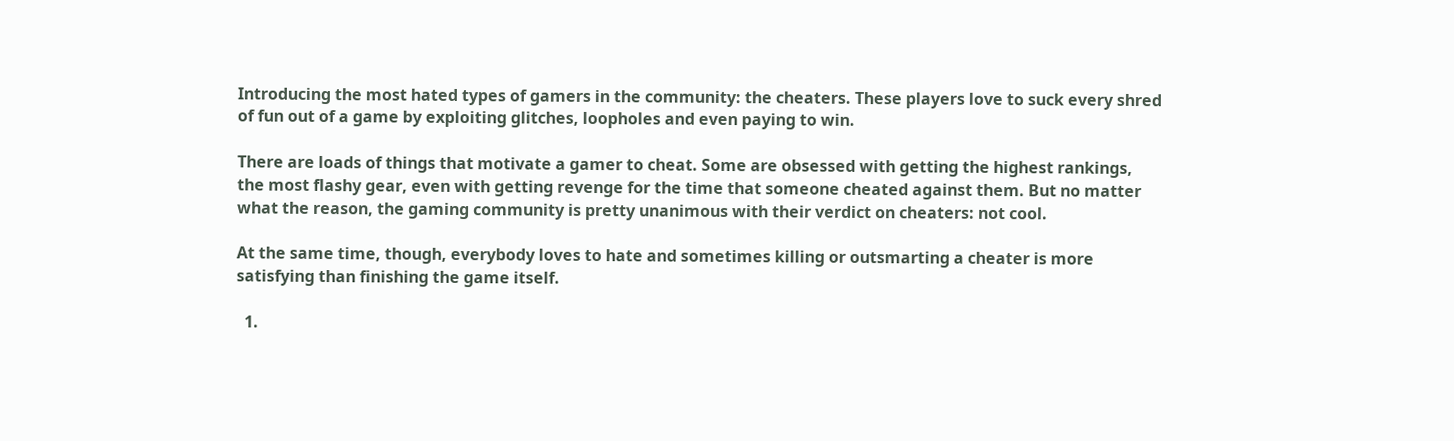Introducing the most hated types of gamers in the community: the cheaters. These players love to suck every shred of fun out of a game by exploiting glitches, loopholes and even paying to win.

There are loads of things that motivate a gamer to cheat. Some are obsessed with getting the highest rankings, the most flashy gear, even with getting revenge for the time that someone cheated against them. But no matter what the reason, the gaming community is pretty unanimous with their verdict on cheaters: not cool.

At the same time, though, everybody loves to hate and sometimes killing or outsmarting a cheater is more satisfying than finishing the game itself.

  1.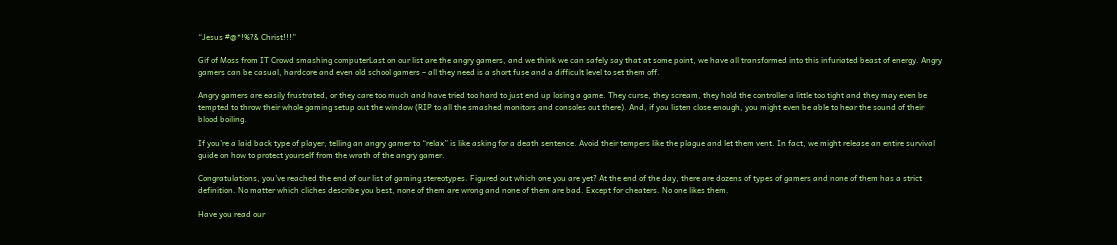“Jesus #@*!%?& Christ!!!”

Gif of Moss from IT Crowd smashing computerLast on our list are the angry gamers, and we think we can safely say that at some point, we have all transformed into this infuriated beast of energy. Angry gamers can be casual, hardcore and even old school gamers – all they need is a short fuse and a difficult level to set them off.

Angry gamers are easily frustrated, or they care too much and have tried too hard to just end up losing a game. They curse, they scream, they hold the controller a little too tight and they may even be tempted to throw their whole gaming setup out the window (RIP to all the smashed monitors and consoles out there). And, if you listen close enough, you might even be able to hear the sound of their blood boiling.

If you’re a laid back type of player, telling an angry gamer to “relax” is like asking for a death sentence. Avoid their tempers like the plague and let them vent. In fact, we might release an entire survival guide on how to protect yourself from the wrath of the angry gamer.

Congratulations, you’ve reached the end of our list of gaming stereotypes. Figured out which one you are yet? At the end of the day, there are dozens of types of gamers and none of them has a strict definition. No matter which cliches describe you best, none of them are wrong and none of them are bad. Except for cheaters. No one likes them.

Have you read our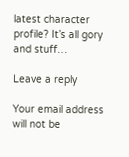latest character profile? It’s all gory and stuff…

Leave a reply

Your email address will not be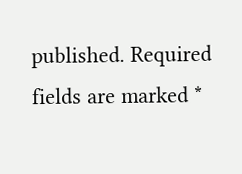published. Required fields are marked *